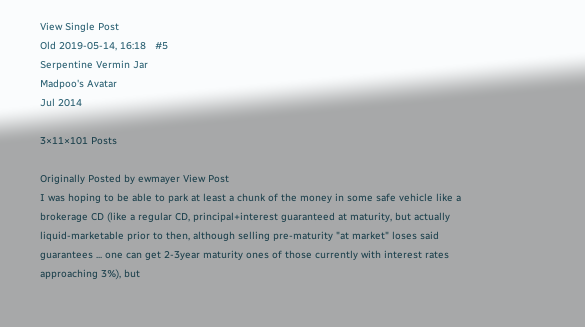View Single Post
Old 2019-05-14, 16:18   #5
Serpentine Vermin Jar
Madpoo's Avatar
Jul 2014

3×11×101 Posts

Originally Posted by ewmayer View Post
I was hoping to be able to park at least a chunk of the money in some safe vehicle like a brokerage CD (like a regular CD, principal+interest guaranteed at maturity, but actually liquid-marketable prior to then, although selling pre-maturity "at market" loses said guarantees ... one can get 2-3year maturity ones of those currently with interest rates approaching 3%), but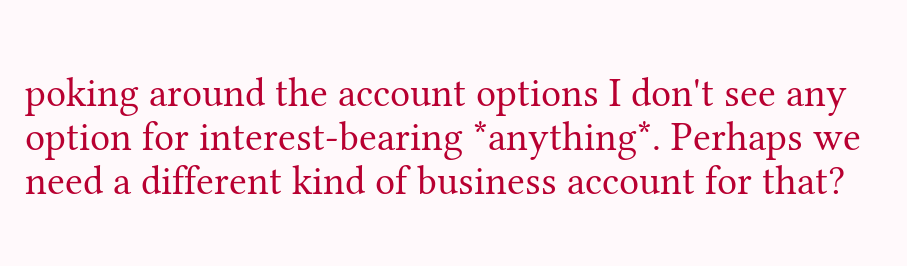poking around the account options I don't see any option for interest-bearing *anything*. Perhaps we need a different kind of business account for that?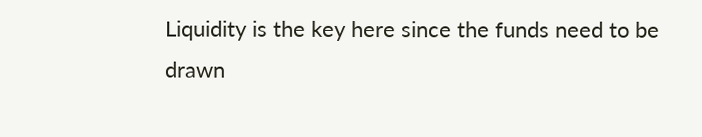Liquidity is the key here since the funds need to be drawn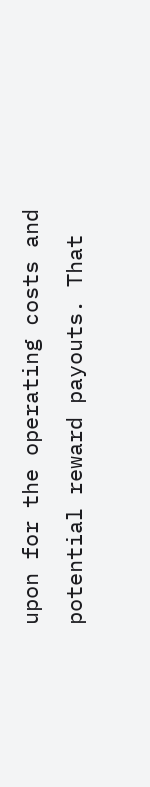upon for the operating costs and potential reward payouts. That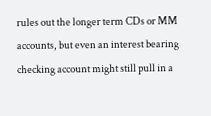rules out the longer term CDs or MM accounts, but even an interest bearing checking account might still pull in a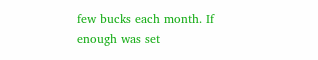few bucks each month. If enough was set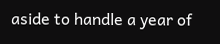aside to handle a year of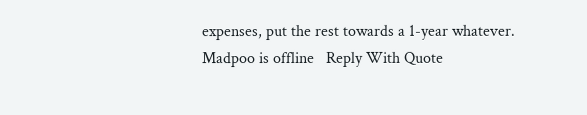expenses, put the rest towards a 1-year whatever.
Madpoo is offline   Reply With Quote